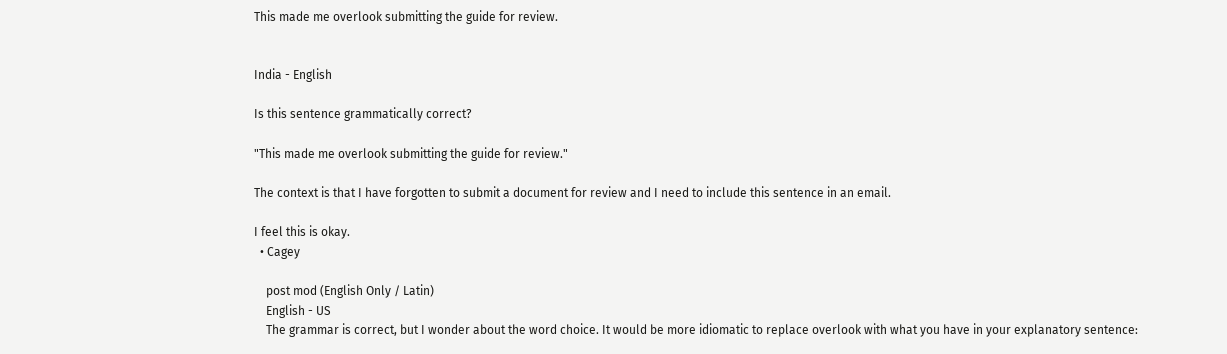This made me overlook submitting the guide for review.


India - English

Is this sentence grammatically correct?

"This made me overlook submitting the guide for review."

The context is that I have forgotten to submit a document for review and I need to include this sentence in an email.

I feel this is okay.
  • Cagey

    post mod (English Only / Latin)
    English - US
    The grammar is correct, but I wonder about the word choice. It would be more idiomatic to replace overlook with what you have in your explanatory sentence: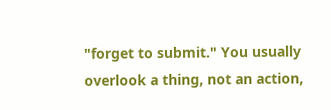"forget to submit." You usually overlook a thing, not an action,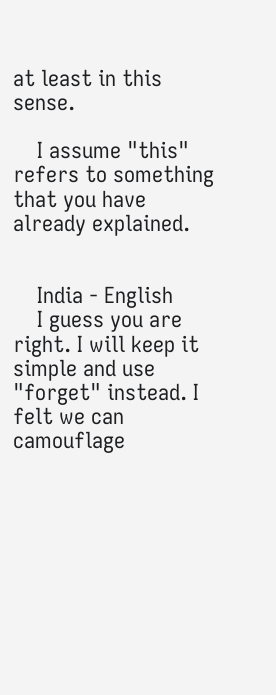at least in this sense.

    I assume "this" refers to something that you have already explained.


    India - English
    I guess you are right. I will keep it simple and use "forget" instead. I felt we can camouflage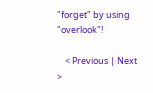"forget" by using "overlook"!

    < Previous | Next >